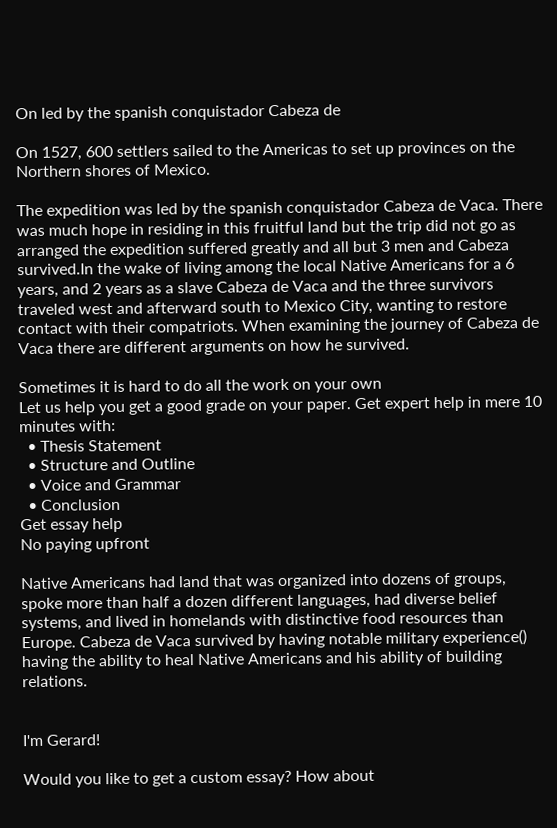On led by the spanish conquistador Cabeza de

On 1527, 600 settlers sailed to the Americas to set up provinces on the Northern shores of Mexico.

The expedition was led by the spanish conquistador Cabeza de Vaca. There was much hope in residing in this fruitful land but the trip did not go as arranged the expedition suffered greatly and all but 3 men and Cabeza survived.In the wake of living among the local Native Americans for a 6 years, and 2 years as a slave Cabeza de Vaca and the three survivors traveled west and afterward south to Mexico City, wanting to restore contact with their compatriots. When examining the journey of Cabeza de Vaca there are different arguments on how he survived.

Sometimes it is hard to do all the work on your own
Let us help you get a good grade on your paper. Get expert help in mere 10 minutes with:
  • Thesis Statement
  • Structure and Outline
  • Voice and Grammar
  • Conclusion
Get essay help
No paying upfront

Native Americans had land that was organized into dozens of groups, spoke more than half a dozen different languages, had diverse belief systems, and lived in homelands with distinctive food resources than Europe. Cabeza de Vaca survived by having notable military experience() having the ability to heal Native Americans and his ability of building relations.


I'm Gerard!

Would you like to get a custom essay? How about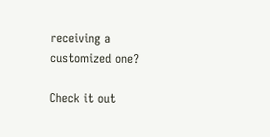receiving a customized one?

Check it out